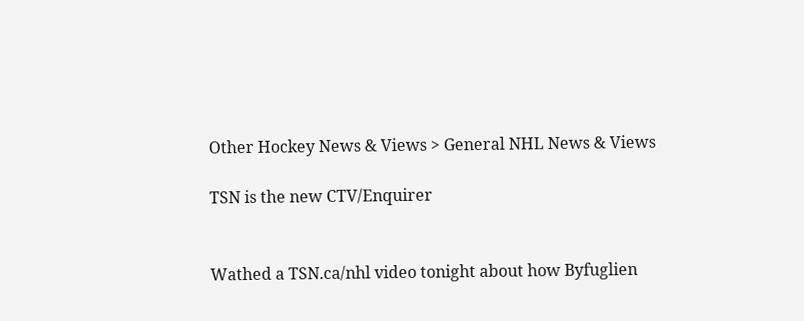Other Hockey News & Views > General NHL News & Views

TSN is the new CTV/Enquirer


Wathed a TSN.ca/nhl video tonight about how Byfuglien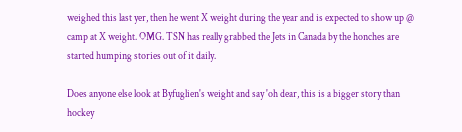weighed this last yer, then he went X weight during the year and is expected to show up @ camp at X weight. OMG. TSN has really grabbed the Jets in Canada by the honches are started humping stories out of it daily.

Does anyone else look at Byfuglien's weight and say 'oh dear, this is a bigger story than hockey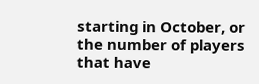starting in October, or the number of players that have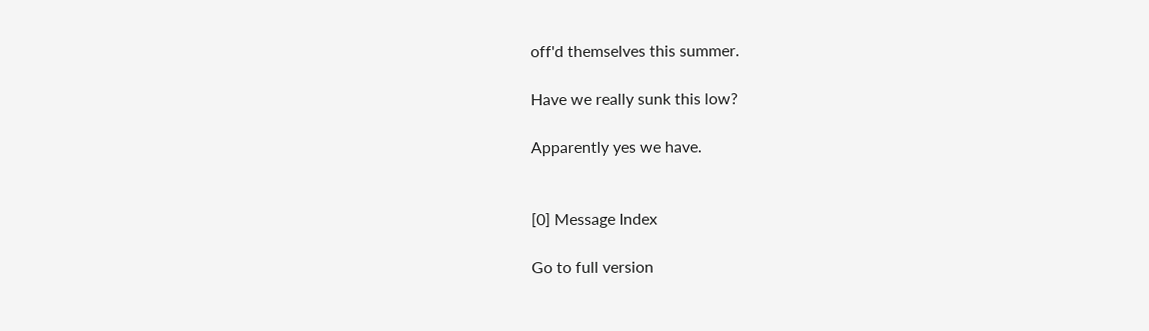off'd themselves this summer.

Have we really sunk this low?

Apparently yes we have.


[0] Message Index

Go to full version